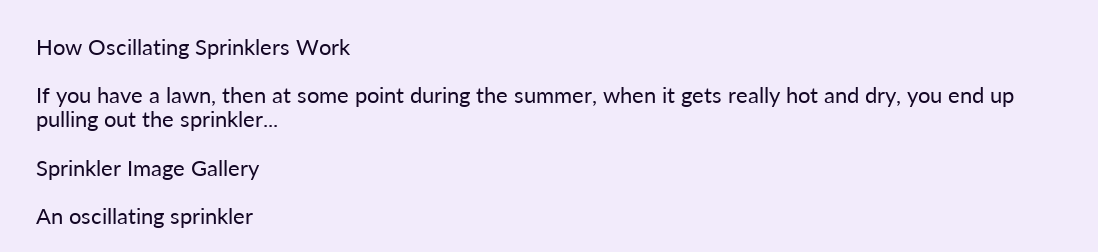How Oscillating Sprinklers Work

If you have a lawn, then at some point during the summer, when it gets really hot and dry, you end up pulling out the sprinkler...

Sprinkler Image Gallery

An oscillating sprinkler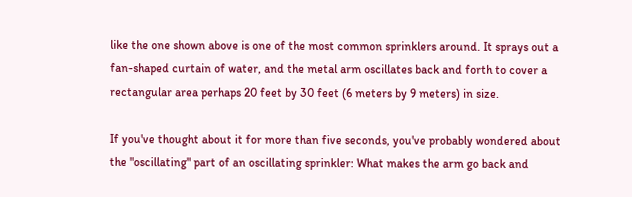like the one shown above is one of the most common sprinklers around. It sprays out a fan-shaped curtain of water, and the metal arm oscillates back and forth to cover a rectangular area perhaps 20 feet by 30 feet (6 meters by 9 meters) in size.

If you've thought about it for more than five seconds, you've probably wondered about the "oscillating" part of an oscillating sprinkler: What makes the arm go back and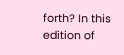forth? In this edition of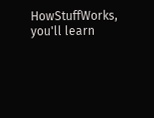HowStuffWorks, you'll learn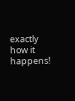exactly how it happens!